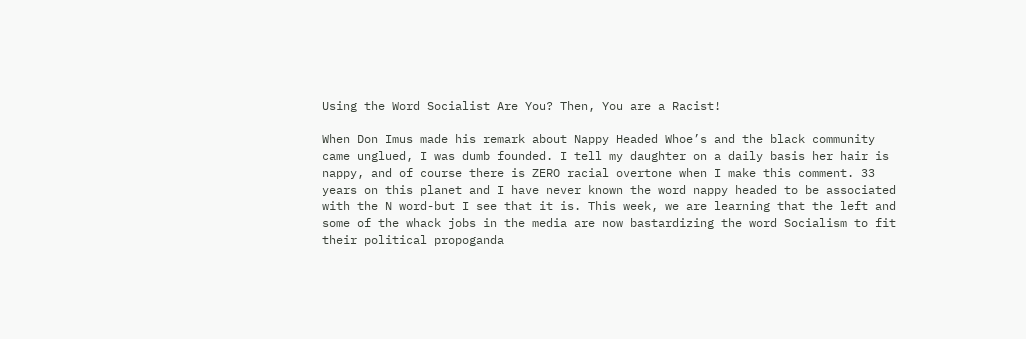Using the Word Socialist Are You? Then, You are a Racist!

When Don Imus made his remark about Nappy Headed Whoe’s and the black community came unglued, I was dumb founded. I tell my daughter on a daily basis her hair is nappy, and of course there is ZERO racial overtone when I make this comment. 33 years on this planet and I have never known the word nappy headed to be associated with the N word-but I see that it is. This week, we are learning that the left and some of the whack jobs in the media are now bastardizing the word Socialism to fit their political propoganda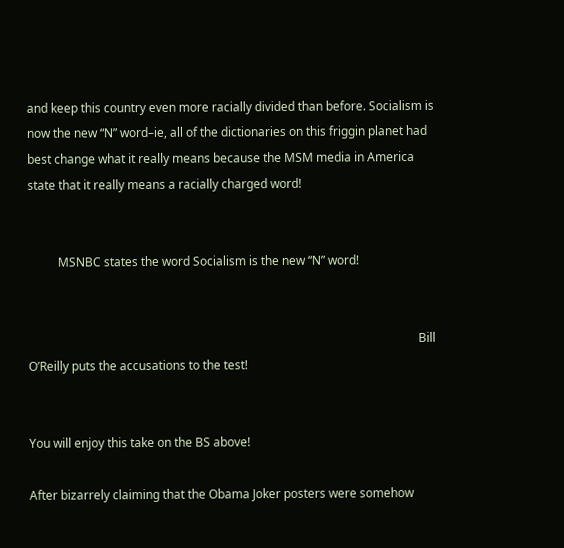and keep this country even more racially divided than before. Socialism is now the new “N” word–ie, all of the dictionaries on this friggin planet had best change what it really means because the MSM media in America state that it really means a racially charged word!


          MSNBC states the word Socialism is the new “N” word!


                                                                                                                                  Bill O’Reilly puts the accusations to the test!


You will enjoy this take on the BS above!

After bizarrely claiming that the Obama Joker posters were somehow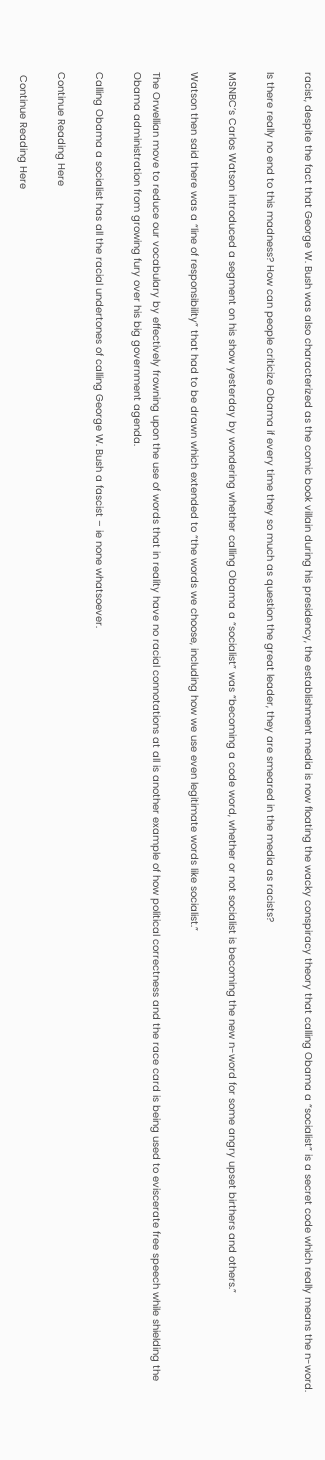racist, despite the fact that George W. Bush was also characterized as the comic book villain during his presidency, the establishment media is now floating the wacky conspiracy theory that calling Obama a “socialist” is a secret code which really means the n-word.

Is there really no end to this madness? How can people criticize Obama if every time they so much as question the great leader, they are smeared in the media as racists?

MSNBC’s Carlos Watson introduced a segment on his show yesterday by wondering whether calling Obama a “socialist” was “becoming a code word, whether or not socialist is becoming the new n-word for some angry upset birthers and others.”

Watson then said there was a “line of responsibility” that had to be drawn which extended to “the words we choose, including how we use even legitimate words like socialist.”

The Orwellian move to reduce our vocabulary by effectively frowning upon the use of words that in reality have no racial connotations at all is another example of how political correctness and the race card is being used to eviscerate free speech while shielding the Obama administration from growing fury over his big government agenda.

Calling Obama a socialist has all the racial undertones of calling George W. Bush a fascist – ie none whatsoever.

Continue Reading Here

 Continue Reading Here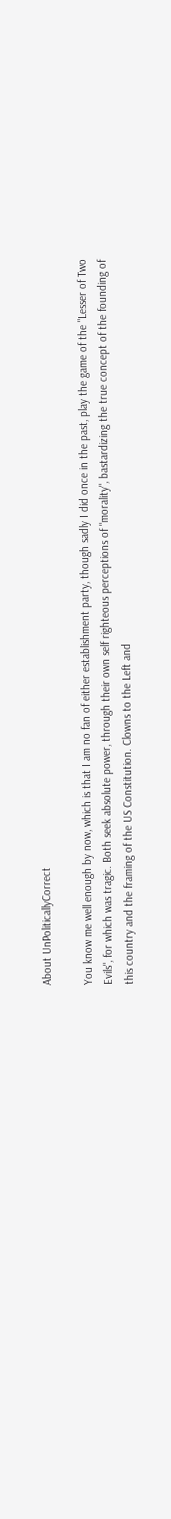About UnPoliticallyCorrect

You know me well enough by now, which is that I am no fan of either establishment party, though sadly I did once in the past, play the game of the "Lesser of Two Evils", for which was tragic. Both seek absolute power, through their own self righteous perceptions of "morality", bastardizing the true concept of the founding of this country and the framing of the US Constitution. Clowns to the Left and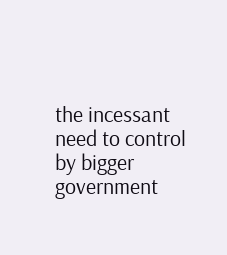the incessant need to control by bigger government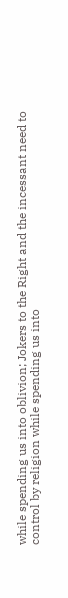while spending us into oblivion; Jokers to the Right and the incessant need to control by religion while spending us into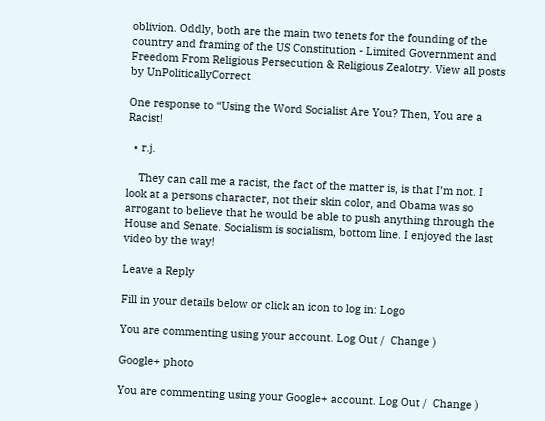oblivion. Oddly, both are the main two tenets for the founding of the country and framing of the US Constitution - Limited Government and Freedom From Religious Persecution & Religious Zealotry. View all posts by UnPoliticallyCorrect

One response to “Using the Word Socialist Are You? Then, You are a Racist!

  • r.j.

    They can call me a racist, the fact of the matter is, is that I’m not. I look at a persons character, not their skin color, and Obama was so arrogant to believe that he would be able to push anything through the House and Senate. Socialism is socialism, bottom line. I enjoyed the last video by the way!

Leave a Reply

Fill in your details below or click an icon to log in: Logo

You are commenting using your account. Log Out /  Change )

Google+ photo

You are commenting using your Google+ account. Log Out /  Change )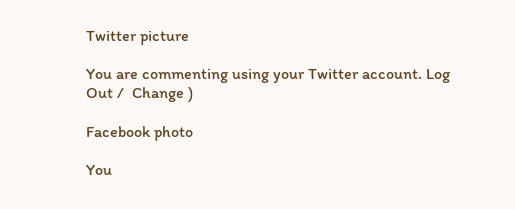Twitter picture

You are commenting using your Twitter account. Log Out /  Change )

Facebook photo

You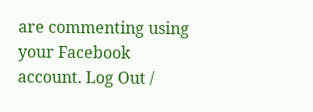are commenting using your Facebook account. Log Out /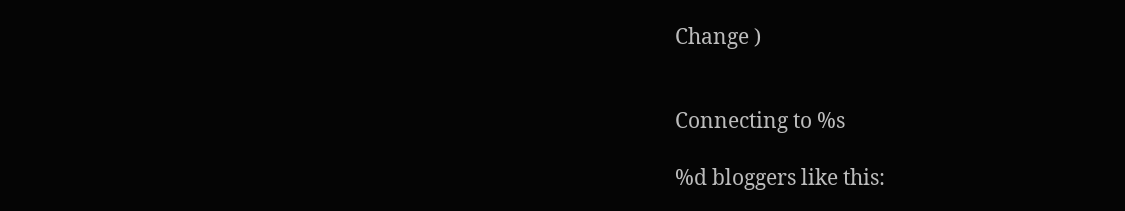Change )


Connecting to %s

%d bloggers like this: